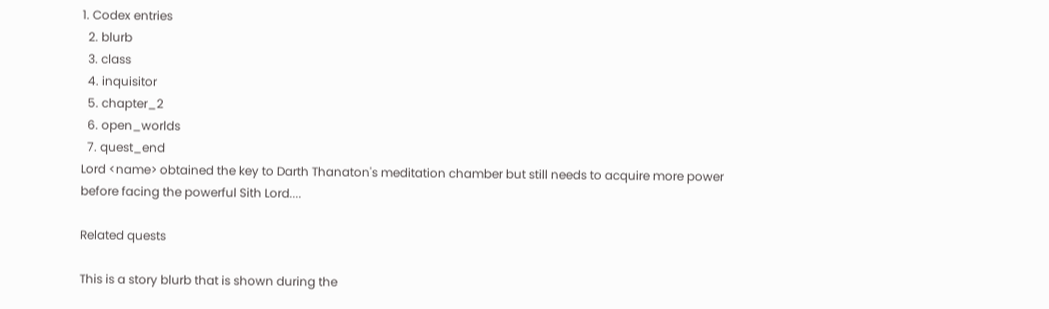1. Codex entries
  2. blurb
  3. class
  4. inquisitor
  5. chapter_2
  6. open_worlds
  7. quest_end
Lord <name> obtained the key to Darth Thanaton's meditation chamber but still needs to acquire more power before facing the powerful Sith Lord....

Related quests

This is a story blurb that is shown during the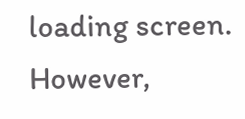loading screen. However,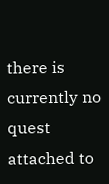there is currently no quest attached to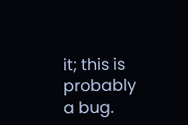it; this is probably a bug.